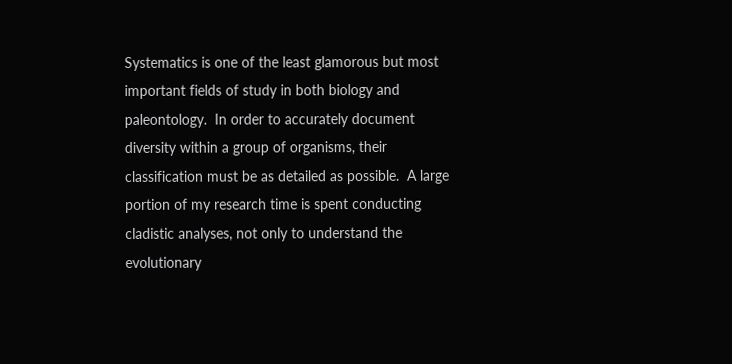Systematics is one of the least glamorous but most important fields of study in both biology and paleontology.  In order to accurately document diversity within a group of organisms, their classification must be as detailed as possible.  A large portion of my research time is spent conducting cladistic analyses, not only to understand the evolutionary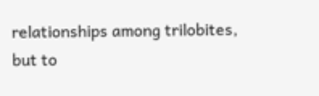relationships among trilobites, but to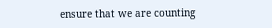ensure that we are counting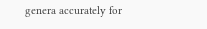genera accurately for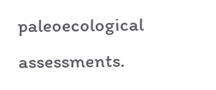paleoecological assessments.